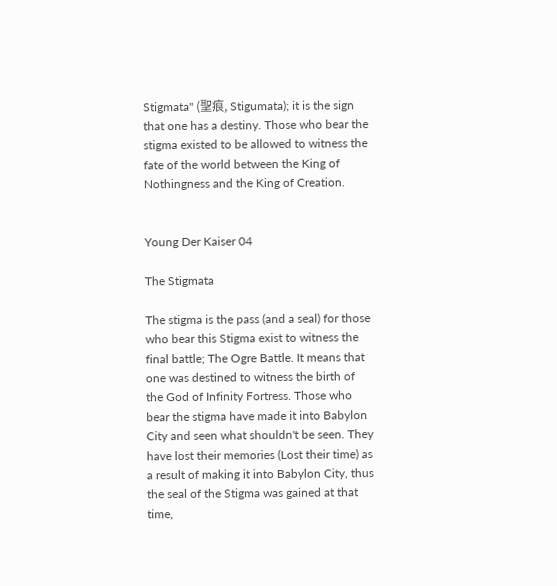Stigmata" (聖痕, Stigumata); it is the sign that one has a destiny. Those who bear the stigma existed to be allowed to witness the fate of the world between the King of Nothingness and the King of Creation.


Young Der Kaiser 04

The Stigmata

The stigma is the pass (and a seal) for those who bear this Stigma exist to witness the final battle; The Ogre Battle. It means that one was destined to witness the birth of the God of Infinity Fortress. Those who bear the stigma have made it into Babylon City and seen what shouldn't be seen. They have lost their memories (Lost their time) as a result of making it into Babylon City, thus the seal of the Stigma was gained at that time,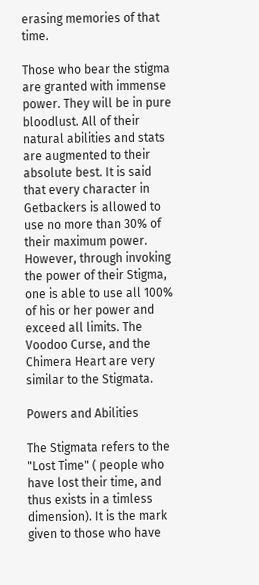erasing memories of that time.

Those who bear the stigma are granted with immense power. They will be in pure bloodlust. All of their natural abilities and stats are augmented to their absolute best. It is said that every character in Getbackers is allowed to use no more than 30% of their maximum power. However, through invoking the power of their Stigma, one is able to use all 100% of his or her power and exceed all limits. The Voodoo Curse, and the Chimera Heart are very similar to the Stigmata.

Powers and Abilities

The Stigmata refers to the "Lost Time" ( people who have lost their time, and thus exists in a timless dimension). It is the mark given to those who have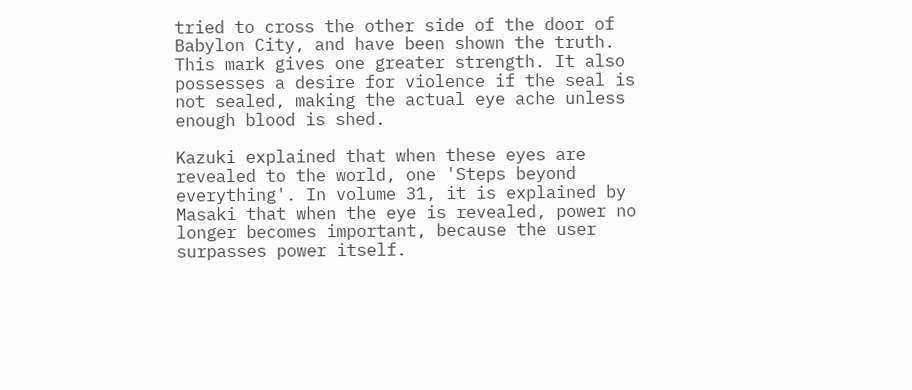tried to cross the other side of the door of Babylon City, and have been shown the truth. This mark gives one greater strength. It also possesses a desire for violence if the seal is not sealed, making the actual eye ache unless enough blood is shed.

Kazuki explained that when these eyes are revealed to the world, one 'Steps beyond everything'. In volume 31, it is explained by Masaki that when the eye is revealed, power no longer becomes important, because the user surpasses power itself.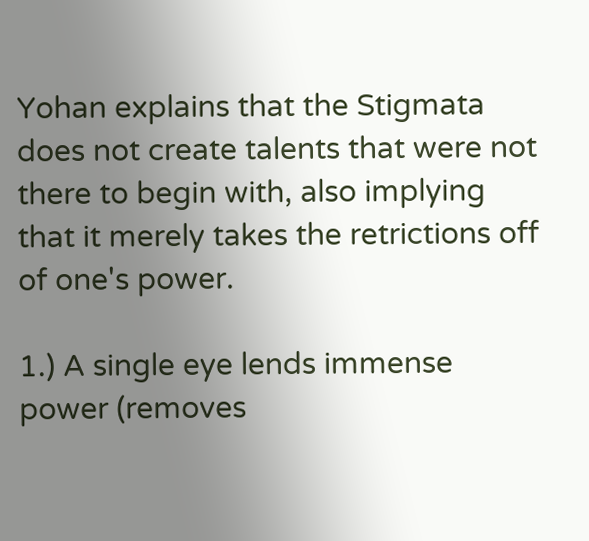Yohan explains that the Stigmata does not create talents that were not there to begin with, also implying that it merely takes the retrictions off of one's power.

1.) A single eye lends immense power (removes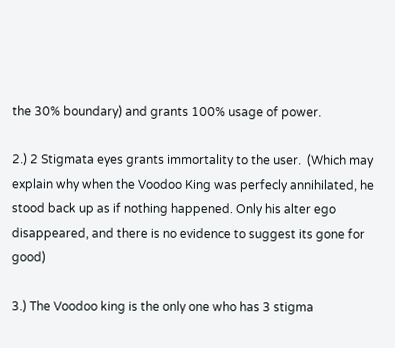the 30% boundary) and grants 100% usage of power.

2.) 2 Stigmata eyes grants immortality to the user.  (Which may explain why when the Voodoo King was perfecly annihilated, he stood back up as if nothing happened. Only his alter ego disappeared, and there is no evidence to suggest its gone for good)

3.) The Voodoo king is the only one who has 3 stigma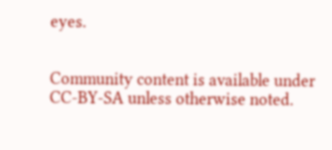eyes.


Community content is available under CC-BY-SA unless otherwise noted.